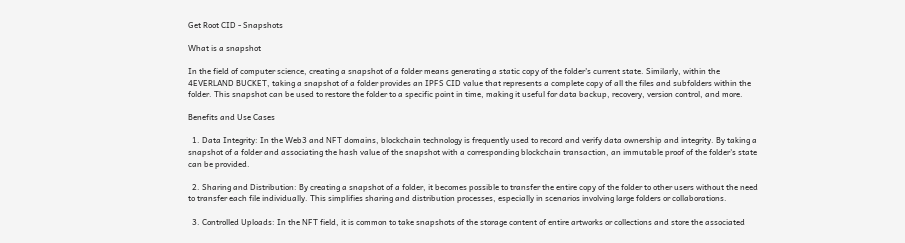Get Root CID - Snapshots

What is a snapshot

In the field of computer science, creating a snapshot of a folder means generating a static copy of the folder's current state. Similarly, within the 4EVERLAND BUCKET, taking a snapshot of a folder provides an IPFS CID value that represents a complete copy of all the files and subfolders within the folder. This snapshot can be used to restore the folder to a specific point in time, making it useful for data backup, recovery, version control, and more.

Benefits and Use Cases

  1. Data Integrity: In the Web3 and NFT domains, blockchain technology is frequently used to record and verify data ownership and integrity. By taking a snapshot of a folder and associating the hash value of the snapshot with a corresponding blockchain transaction, an immutable proof of the folder's state can be provided.

  2. Sharing and Distribution: By creating a snapshot of a folder, it becomes possible to transfer the entire copy of the folder to other users without the need to transfer each file individually. This simplifies sharing and distribution processes, especially in scenarios involving large folders or collaborations.

  3. Controlled Uploads: In the NFT field, it is common to take snapshots of the storage content of entire artworks or collections and store the associated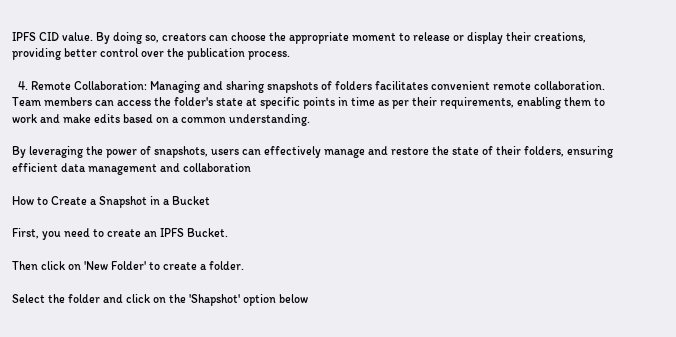IPFS CID value. By doing so, creators can choose the appropriate moment to release or display their creations, providing better control over the publication process.

  4. Remote Collaboration: Managing and sharing snapshots of folders facilitates convenient remote collaboration. Team members can access the folder's state at specific points in time as per their requirements, enabling them to work and make edits based on a common understanding.

By leveraging the power of snapshots, users can effectively manage and restore the state of their folders, ensuring efficient data management and collaboration

How to Create a Snapshot in a Bucket

First, you need to create an IPFS Bucket.

Then click on 'New Folder' to create a folder.

Select the folder and click on the 'Shapshot' option below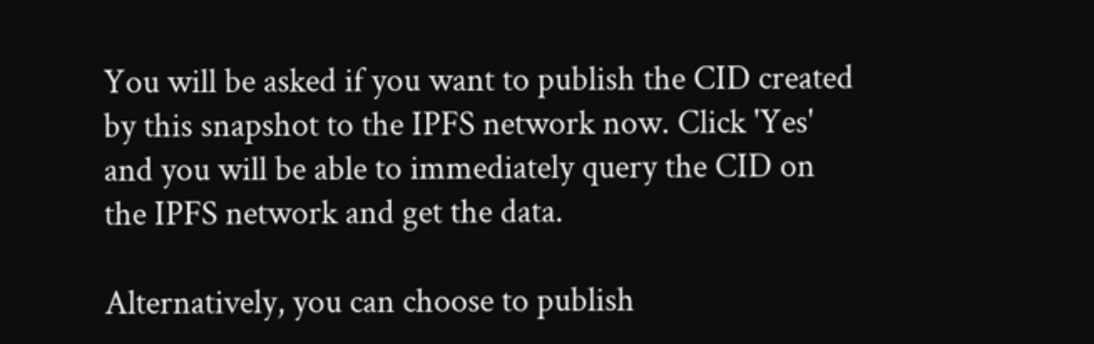You will be asked if you want to publish the CID created by this snapshot to the IPFS network now. Click 'Yes' and you will be able to immediately query the CID on the IPFS network and get the data.

Alternatively, you can choose to publish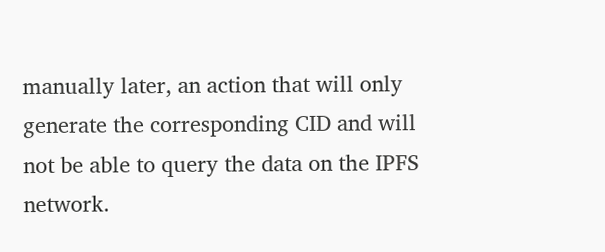manually later, an action that will only generate the corresponding CID and will not be able to query the data on the IPFS network.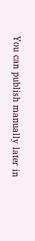You can publish manually later in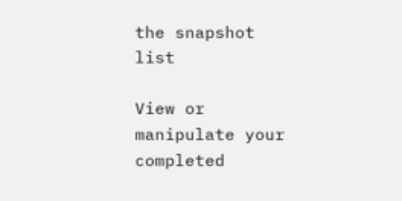the snapshot list

View or manipulate your completed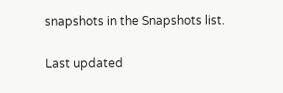snapshots in the Snapshots list.

Last updated